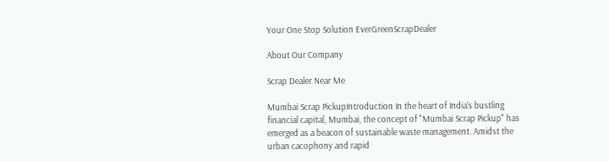Your One Stop Solution EverGreenScrapDealer

About Our Company

Scrap Dealer Near Me

Mumbai Scrap PickupIntroduction In the heart of India's bustling financial capital, Mumbai, the concept of "Mumbai Scrap Pickup" has emerged as a beacon of sustainable waste management. Amidst the urban cacophony and rapid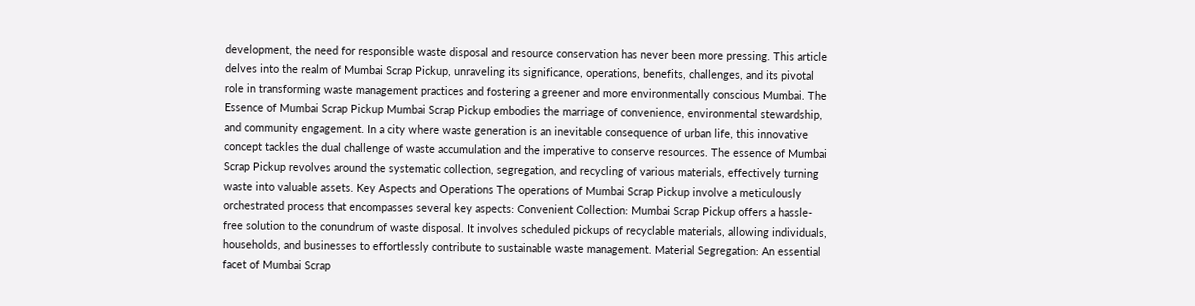development, the need for responsible waste disposal and resource conservation has never been more pressing. This article delves into the realm of Mumbai Scrap Pickup, unraveling its significance, operations, benefits, challenges, and its pivotal role in transforming waste management practices and fostering a greener and more environmentally conscious Mumbai. The Essence of Mumbai Scrap Pickup Mumbai Scrap Pickup embodies the marriage of convenience, environmental stewardship, and community engagement. In a city where waste generation is an inevitable consequence of urban life, this innovative concept tackles the dual challenge of waste accumulation and the imperative to conserve resources. The essence of Mumbai Scrap Pickup revolves around the systematic collection, segregation, and recycling of various materials, effectively turning waste into valuable assets. Key Aspects and Operations The operations of Mumbai Scrap Pickup involve a meticulously orchestrated process that encompasses several key aspects: Convenient Collection: Mumbai Scrap Pickup offers a hassle-free solution to the conundrum of waste disposal. It involves scheduled pickups of recyclable materials, allowing individuals, households, and businesses to effortlessly contribute to sustainable waste management. Material Segregation: An essential facet of Mumbai Scrap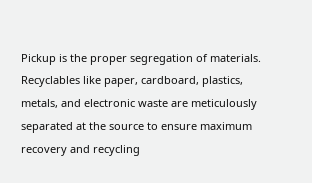Pickup is the proper segregation of materials. Recyclables like paper, cardboard, plastics, metals, and electronic waste are meticulously separated at the source to ensure maximum recovery and recycling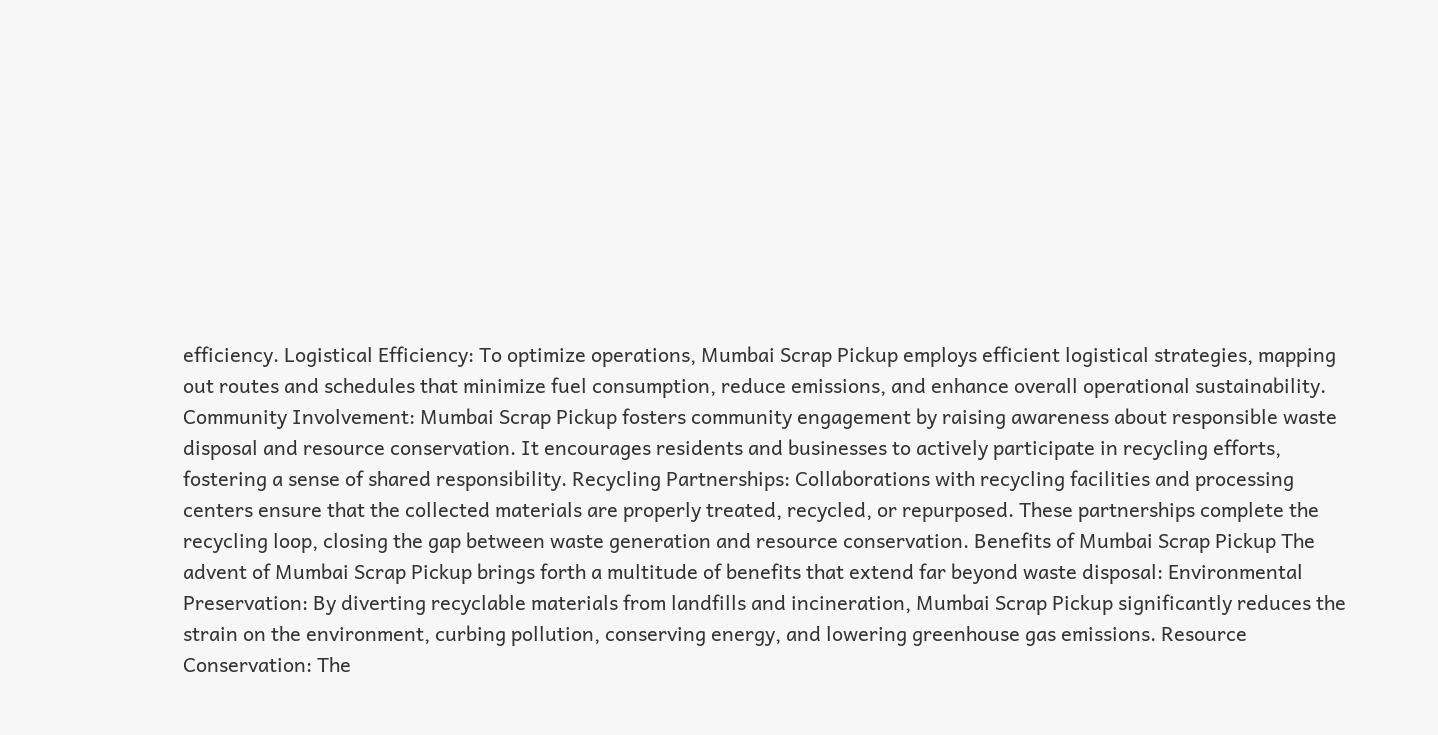efficiency. Logistical Efficiency: To optimize operations, Mumbai Scrap Pickup employs efficient logistical strategies, mapping out routes and schedules that minimize fuel consumption, reduce emissions, and enhance overall operational sustainability. Community Involvement: Mumbai Scrap Pickup fosters community engagement by raising awareness about responsible waste disposal and resource conservation. It encourages residents and businesses to actively participate in recycling efforts, fostering a sense of shared responsibility. Recycling Partnerships: Collaborations with recycling facilities and processing centers ensure that the collected materials are properly treated, recycled, or repurposed. These partnerships complete the recycling loop, closing the gap between waste generation and resource conservation. Benefits of Mumbai Scrap Pickup The advent of Mumbai Scrap Pickup brings forth a multitude of benefits that extend far beyond waste disposal: Environmental Preservation: By diverting recyclable materials from landfills and incineration, Mumbai Scrap Pickup significantly reduces the strain on the environment, curbing pollution, conserving energy, and lowering greenhouse gas emissions. Resource Conservation: The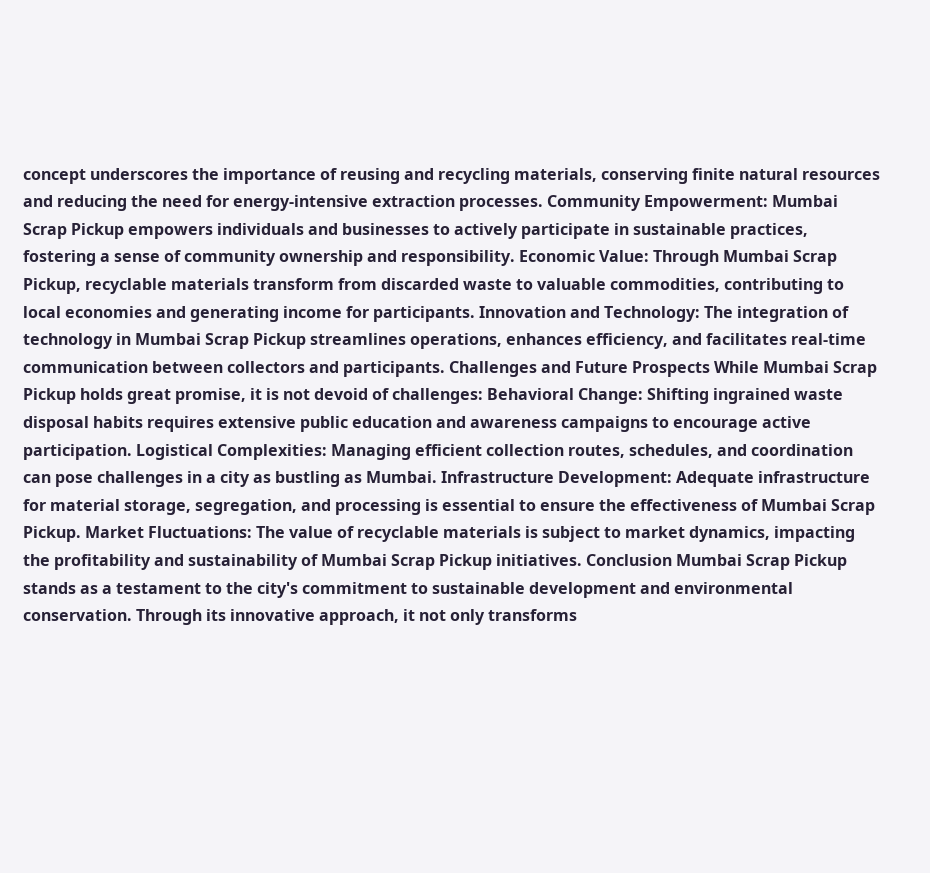concept underscores the importance of reusing and recycling materials, conserving finite natural resources and reducing the need for energy-intensive extraction processes. Community Empowerment: Mumbai Scrap Pickup empowers individuals and businesses to actively participate in sustainable practices, fostering a sense of community ownership and responsibility. Economic Value: Through Mumbai Scrap Pickup, recyclable materials transform from discarded waste to valuable commodities, contributing to local economies and generating income for participants. Innovation and Technology: The integration of technology in Mumbai Scrap Pickup streamlines operations, enhances efficiency, and facilitates real-time communication between collectors and participants. Challenges and Future Prospects While Mumbai Scrap Pickup holds great promise, it is not devoid of challenges: Behavioral Change: Shifting ingrained waste disposal habits requires extensive public education and awareness campaigns to encourage active participation. Logistical Complexities: Managing efficient collection routes, schedules, and coordination can pose challenges in a city as bustling as Mumbai. Infrastructure Development: Adequate infrastructure for material storage, segregation, and processing is essential to ensure the effectiveness of Mumbai Scrap Pickup. Market Fluctuations: The value of recyclable materials is subject to market dynamics, impacting the profitability and sustainability of Mumbai Scrap Pickup initiatives. Conclusion Mumbai Scrap Pickup stands as a testament to the city's commitment to sustainable development and environmental conservation. Through its innovative approach, it not only transforms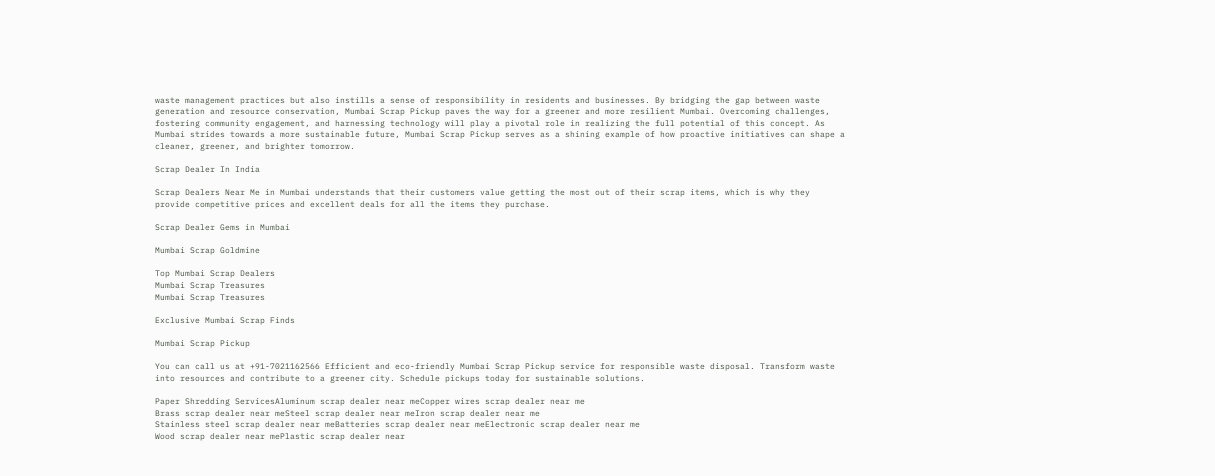waste management practices but also instills a sense of responsibility in residents and businesses. By bridging the gap between waste generation and resource conservation, Mumbai Scrap Pickup paves the way for a greener and more resilient Mumbai. Overcoming challenges, fostering community engagement, and harnessing technology will play a pivotal role in realizing the full potential of this concept. As Mumbai strides towards a more sustainable future, Mumbai Scrap Pickup serves as a shining example of how proactive initiatives can shape a cleaner, greener, and brighter tomorrow.

Scrap Dealer In India

Scrap Dealers Near Me in Mumbai understands that their customers value getting the most out of their scrap items, which is why they provide competitive prices and excellent deals for all the items they purchase.

Scrap Dealer Gems in Mumbai

Mumbai Scrap Goldmine

Top Mumbai Scrap Dealers
Mumbai Scrap Treasures
Mumbai Scrap Treasures

Exclusive Mumbai Scrap Finds

Mumbai Scrap Pickup

You can call us at +91-7021162566 Efficient and eco-friendly Mumbai Scrap Pickup service for responsible waste disposal. Transform waste into resources and contribute to a greener city. Schedule pickups today for sustainable solutions.

Paper Shredding ServicesAluminum scrap dealer near meCopper wires scrap dealer near me
Brass scrap dealer near meSteel scrap dealer near meIron scrap dealer near me
Stainless steel scrap dealer near meBatteries scrap dealer near meElectronic scrap dealer near me
Wood scrap dealer near mePlastic scrap dealer near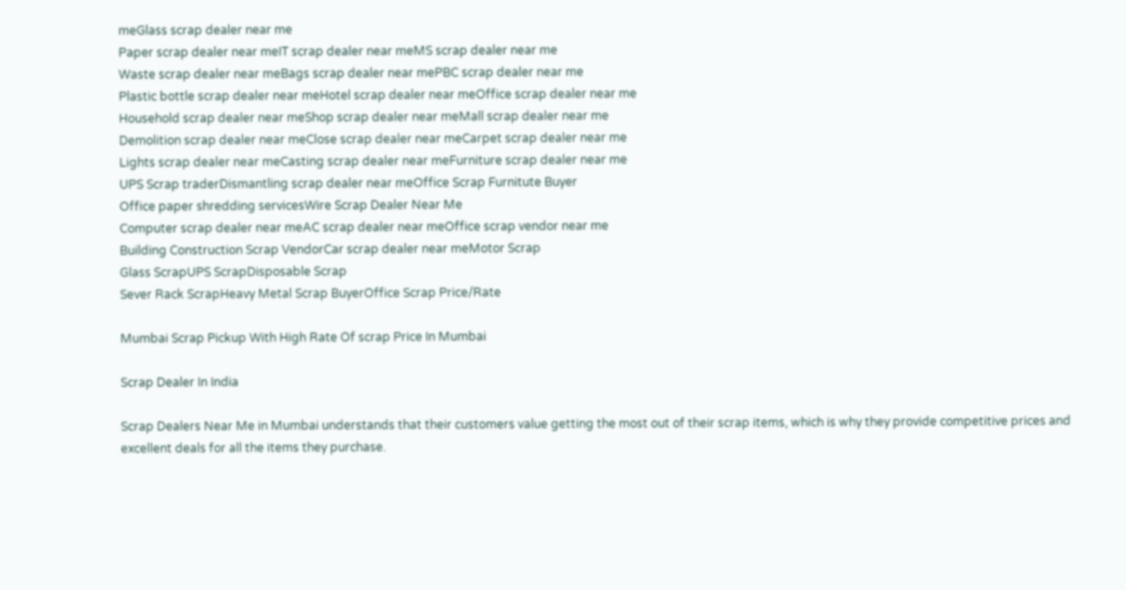meGlass scrap dealer near me
Paper scrap dealer near meIT scrap dealer near meMS scrap dealer near me
Waste scrap dealer near meBags scrap dealer near mePBC scrap dealer near me
Plastic bottle scrap dealer near meHotel scrap dealer near meOffice scrap dealer near me
Household scrap dealer near meShop scrap dealer near meMall scrap dealer near me
Demolition scrap dealer near meClose scrap dealer near meCarpet scrap dealer near me
Lights scrap dealer near meCasting scrap dealer near meFurniture scrap dealer near me
UPS Scrap traderDismantling scrap dealer near meOffice Scrap Furnitute Buyer
Office paper shredding servicesWire Scrap Dealer Near Me
Computer scrap dealer near meAC scrap dealer near meOffice scrap vendor near me
Building Construction Scrap VendorCar scrap dealer near meMotor Scrap
Glass ScrapUPS ScrapDisposable Scrap
Sever Rack ScrapHeavy Metal Scrap BuyerOffice Scrap Price/Rate

Mumbai Scrap Pickup With High Rate Of scrap Price In Mumbai

Scrap Dealer In India

Scrap Dealers Near Me in Mumbai understands that their customers value getting the most out of their scrap items, which is why they provide competitive prices and excellent deals for all the items they purchase.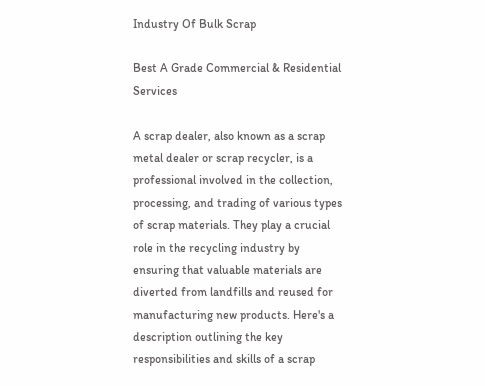Industry Of Bulk Scrap

Best A Grade Commercial & Residential Services

A scrap dealer, also known as a scrap metal dealer or scrap recycler, is a professional involved in the collection, processing, and trading of various types of scrap materials. They play a crucial role in the recycling industry by ensuring that valuable materials are diverted from landfills and reused for manufacturing new products. Here's a description outlining the key responsibilities and skills of a scrap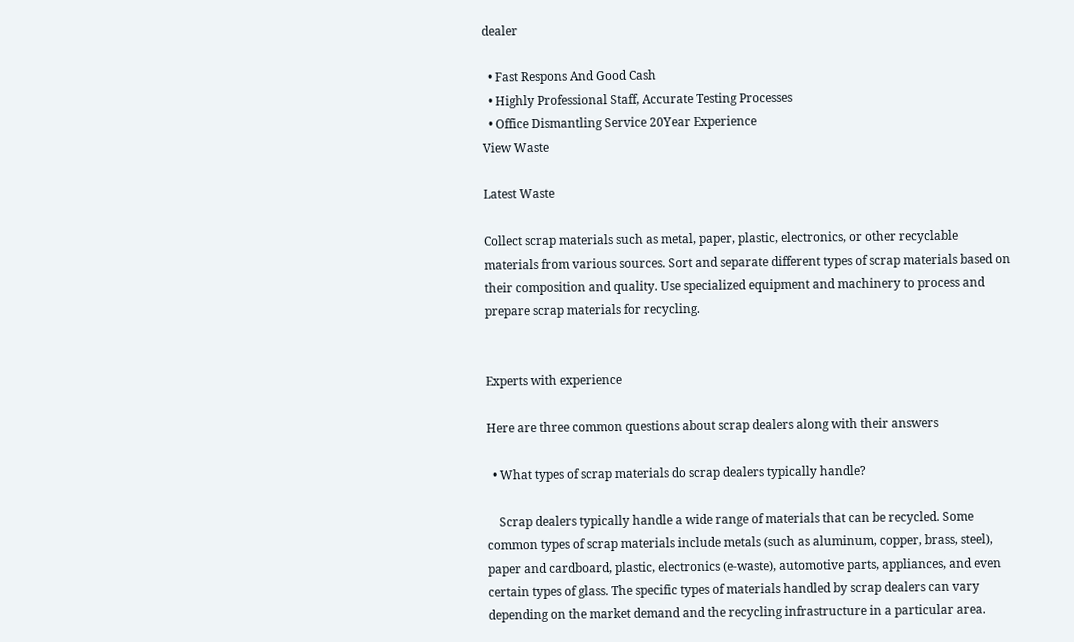dealer

  • Fast Respons And Good Cash
  • Highly Professional Staff, Accurate Testing Processes
  • Office Dismantling Service 20Year Experience
View Waste

Latest Waste

Collect scrap materials such as metal, paper, plastic, electronics, or other recyclable materials from various sources. Sort and separate different types of scrap materials based on their composition and quality. Use specialized equipment and machinery to process and prepare scrap materials for recycling.


Experts with experience

Here are three common questions about scrap dealers along with their answers

  • What types of scrap materials do scrap dealers typically handle?

    Scrap dealers typically handle a wide range of materials that can be recycled. Some common types of scrap materials include metals (such as aluminum, copper, brass, steel), paper and cardboard, plastic, electronics (e-waste), automotive parts, appliances, and even certain types of glass. The specific types of materials handled by scrap dealers can vary depending on the market demand and the recycling infrastructure in a particular area.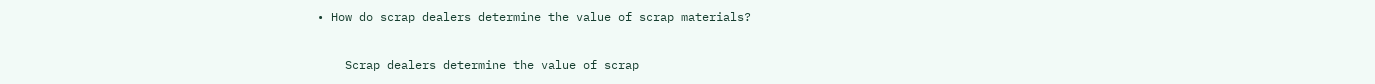• How do scrap dealers determine the value of scrap materials?

    Scrap dealers determine the value of scrap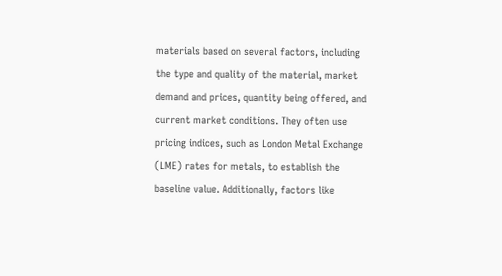materials based on several factors, including the type and quality of the material, market demand and prices, quantity being offered, and current market conditions. They often use pricing indices, such as London Metal Exchange (LME) rates for metals, to establish the baseline value. Additionally, factors like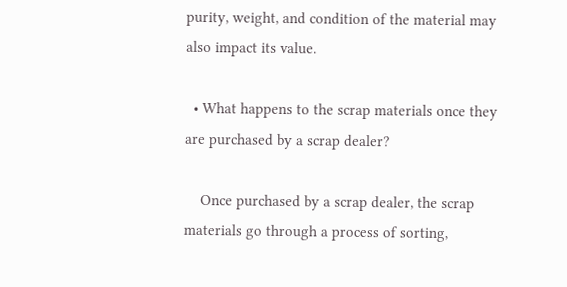purity, weight, and condition of the material may also impact its value.

  • What happens to the scrap materials once they are purchased by a scrap dealer?

    Once purchased by a scrap dealer, the scrap materials go through a process of sorting,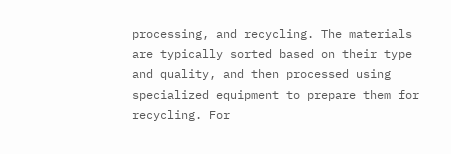processing, and recycling. The materials are typically sorted based on their type and quality, and then processed using specialized equipment to prepare them for recycling. For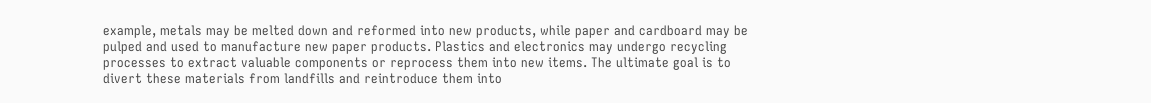example, metals may be melted down and reformed into new products, while paper and cardboard may be pulped and used to manufacture new paper products. Plastics and electronics may undergo recycling processes to extract valuable components or reprocess them into new items. The ultimate goal is to divert these materials from landfills and reintroduce them into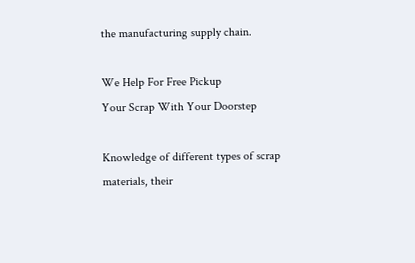the manufacturing supply chain.

We Help For Free Pickup
Your Scrap With Your Doorstep

Knowledge of different types of scrap materials, their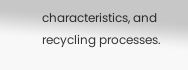characteristics, and recycling processes.